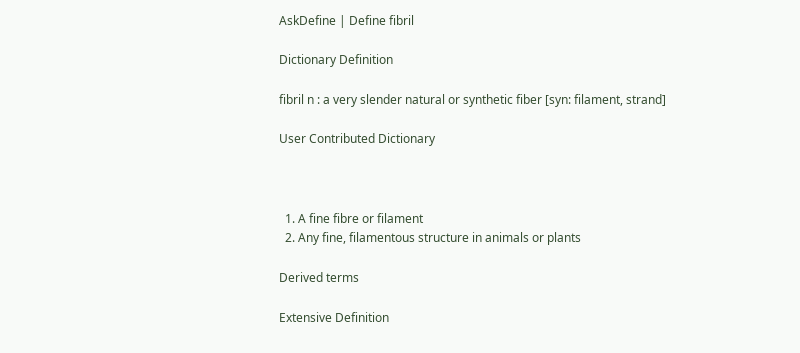AskDefine | Define fibril

Dictionary Definition

fibril n : a very slender natural or synthetic fiber [syn: filament, strand]

User Contributed Dictionary



  1. A fine fibre or filament
  2. Any fine, filamentous structure in animals or plants

Derived terms

Extensive Definition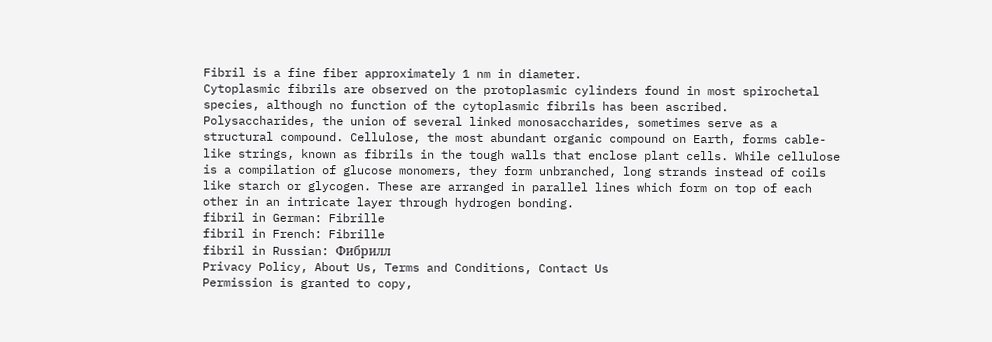Fibril is a fine fiber approximately 1 nm in diameter.
Cytoplasmic fibrils are observed on the protoplasmic cylinders found in most spirochetal species, although no function of the cytoplasmic fibrils has been ascribed.
Polysaccharides, the union of several linked monosaccharides, sometimes serve as a structural compound. Cellulose, the most abundant organic compound on Earth, forms cable-like strings, known as fibrils in the tough walls that enclose plant cells. While cellulose is a compilation of glucose monomers, they form unbranched, long strands instead of coils like starch or glycogen. These are arranged in parallel lines which form on top of each other in an intricate layer through hydrogen bonding.
fibril in German: Fibrille
fibril in French: Fibrille
fibril in Russian: Фибрилл
Privacy Policy, About Us, Terms and Conditions, Contact Us
Permission is granted to copy,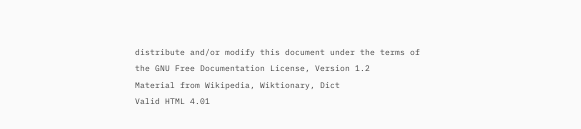distribute and/or modify this document under the terms of the GNU Free Documentation License, Version 1.2
Material from Wikipedia, Wiktionary, Dict
Valid HTML 4.01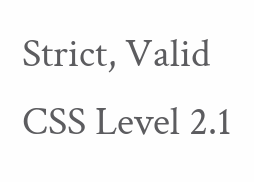Strict, Valid CSS Level 2.1